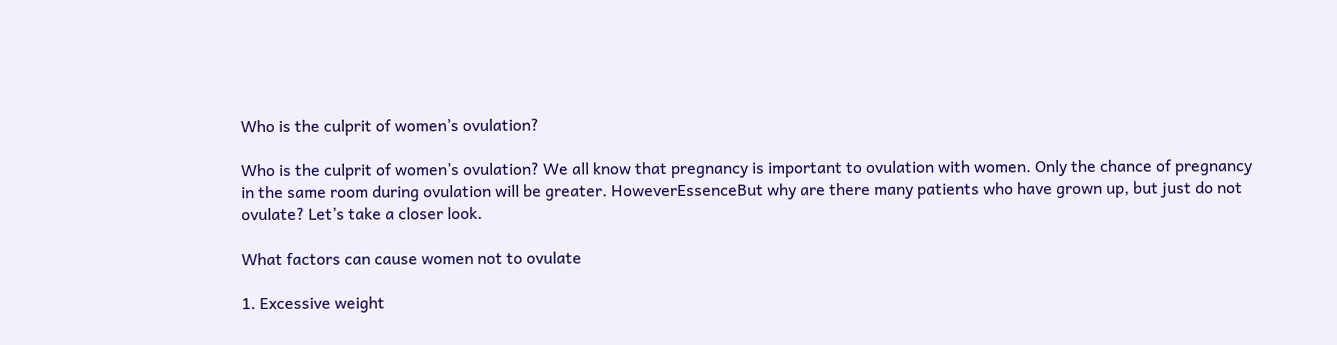Who is the culprit of women’s ovulation?

Who is the culprit of women’s ovulation? We all know that pregnancy is important to ovulation with women. Only the chance of pregnancy in the same room during ovulation will be greater. HoweverEssenceBut why are there many patients who have grown up, but just do not ovulate? Let’s take a closer look.

What factors can cause women not to ovulate

1. Excessive weight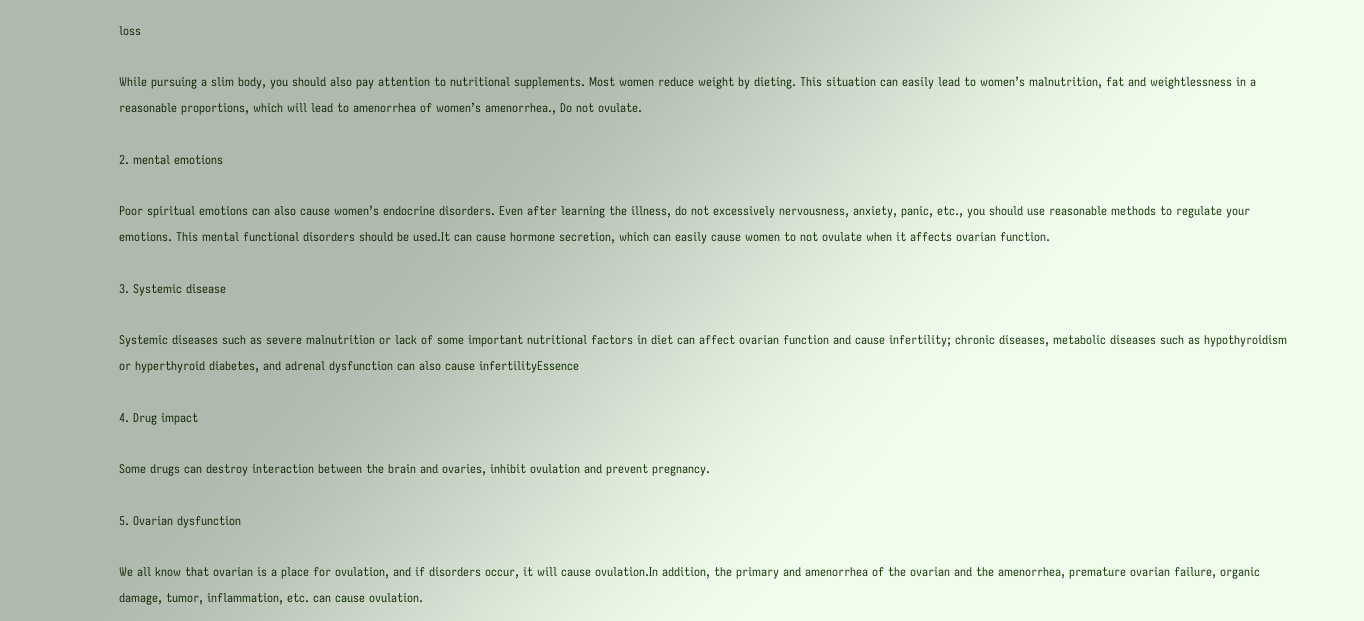loss

While pursuing a slim body, you should also pay attention to nutritional supplements. Most women reduce weight by dieting. This situation can easily lead to women’s malnutrition, fat and weightlessness in a reasonable proportions, which will lead to amenorrhea of women’s amenorrhea., Do not ovulate.

2. mental emotions

Poor spiritual emotions can also cause women’s endocrine disorders. Even after learning the illness, do not excessively nervousness, anxiety, panic, etc., you should use reasonable methods to regulate your emotions. This mental functional disorders should be used.It can cause hormone secretion, which can easily cause women to not ovulate when it affects ovarian function.

3. Systemic disease

Systemic diseases such as severe malnutrition or lack of some important nutritional factors in diet can affect ovarian function and cause infertility; chronic diseases, metabolic diseases such as hypothyroidism or hyperthyroid diabetes, and adrenal dysfunction can also cause infertilityEssence

4. Drug impact

Some drugs can destroy interaction between the brain and ovaries, inhibit ovulation and prevent pregnancy.

5. Ovarian dysfunction

We all know that ovarian is a place for ovulation, and if disorders occur, it will cause ovulation.In addition, the primary and amenorrhea of the ovarian and the amenorrhea, premature ovarian failure, organic damage, tumor, inflammation, etc. can cause ovulation.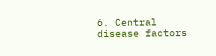6. Central disease factors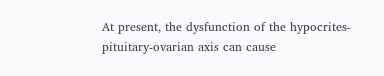At present, the dysfunction of the hypocrites-pituitary-ovarian axis can cause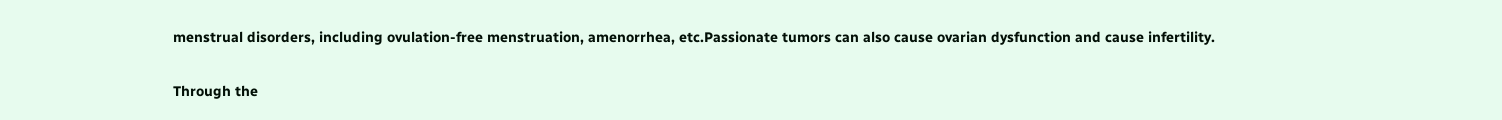menstrual disorders, including ovulation-free menstruation, amenorrhea, etc.Passionate tumors can also cause ovarian dysfunction and cause infertility.

Through the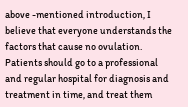above -mentioned introduction, I believe that everyone understands the factors that cause no ovulation. Patients should go to a professional and regular hospital for diagnosis and treatment in time, and treat them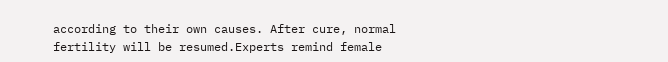according to their own causes. After cure, normal fertility will be resumed.Experts remind female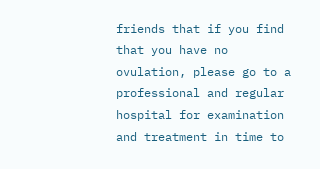friends that if you find that you have no ovulation, please go to a professional and regular hospital for examination and treatment in time to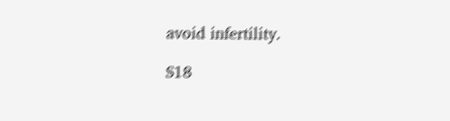avoid infertility.

S18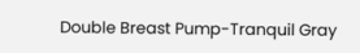Double Breast Pump-Tranquil Gray